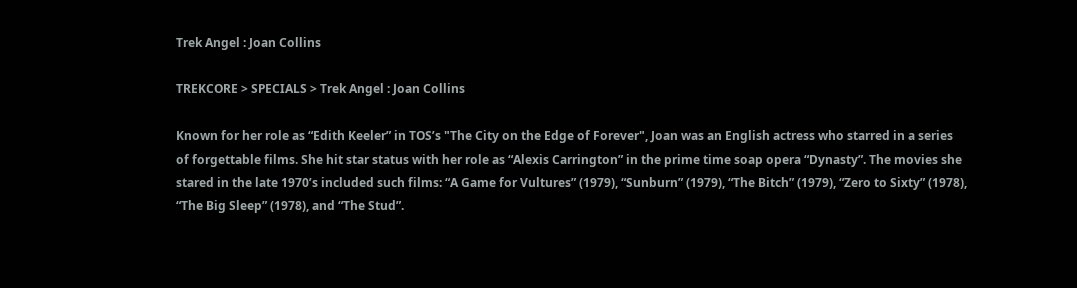Trek Angel : Joan Collins

TREKCORE > SPECIALS > Trek Angel : Joan Collins

Known for her role as “Edith Keeler” in TOS’s "The City on the Edge of Forever", Joan was an English actress who starred in a series of forgettable films. She hit star status with her role as “Alexis Carrington” in the prime time soap opera “Dynasty”. The movies she stared in the late 1970’s included such films: “A Game for Vultures” (1979), “Sunburn” (1979), “The Bitch” (1979), “Zero to Sixty” (1978), “The Big Sleep” (1978), and “The Stud”.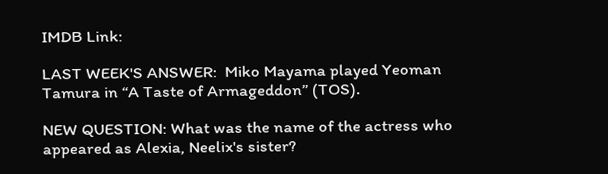IMDB Link:

LAST WEEK'S ANSWER:  Miko Mayama played Yeoman Tamura in “A Taste of Armageddon” (TOS).

NEW QUESTION: What was the name of the actress who appeared as Alexia, Neelix's sister?